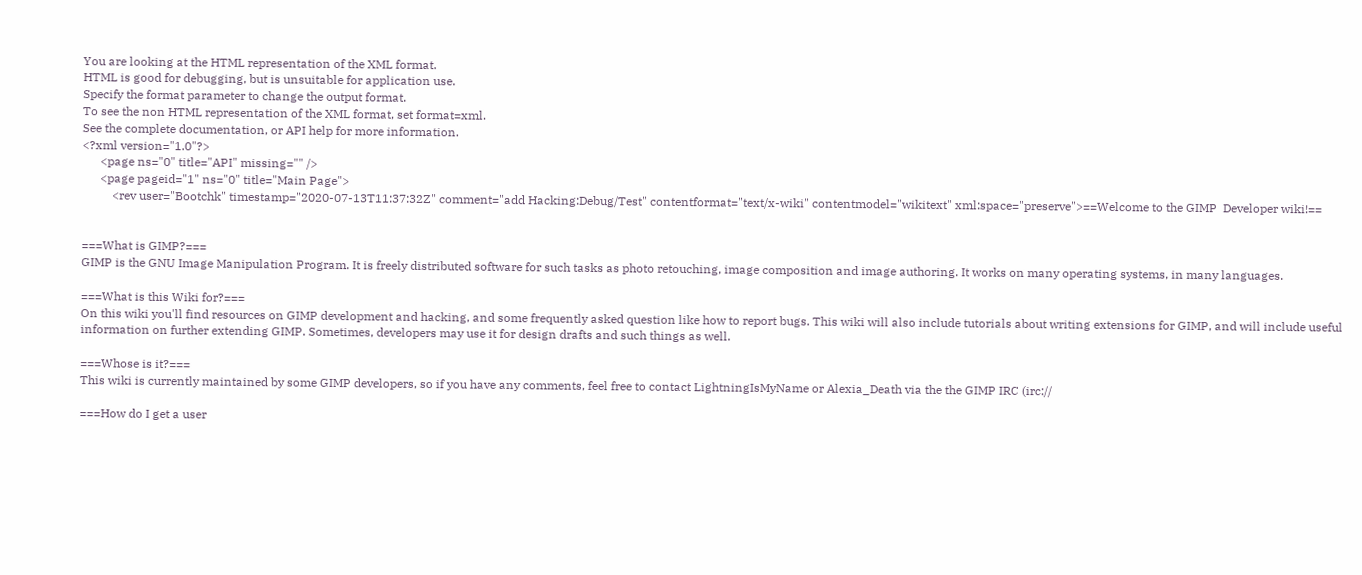You are looking at the HTML representation of the XML format.
HTML is good for debugging, but is unsuitable for application use.
Specify the format parameter to change the output format.
To see the non HTML representation of the XML format, set format=xml.
See the complete documentation, or API help for more information.
<?xml version="1.0"?>
      <page ns="0" title="API" missing="" />
      <page pageid="1" ns="0" title="Main Page">
          <rev user="Bootchk" timestamp="2020-07-13T11:37:32Z" comment="add Hacking:Debug/Test" contentformat="text/x-wiki" contentmodel="wikitext" xml:space="preserve">==Welcome to the GIMP  Developer wiki!==


===What is GIMP?===
GIMP is the GNU Image Manipulation Program. It is freely distributed software for such tasks as photo retouching, image composition and image authoring. It works on many operating systems, in many languages.

===What is this Wiki for?===
On this wiki you'll find resources on GIMP development and hacking, and some frequently asked question like how to report bugs. This wiki will also include tutorials about writing extensions for GIMP, and will include useful information on further extending GIMP. Sometimes, developers may use it for design drafts and such things as well.

===Whose is it?===
This wiki is currently maintained by some GIMP developers, so if you have any comments, feel free to contact LightningIsMyName or Alexia_Death via the the GIMP IRC (irc://

===How do I get a user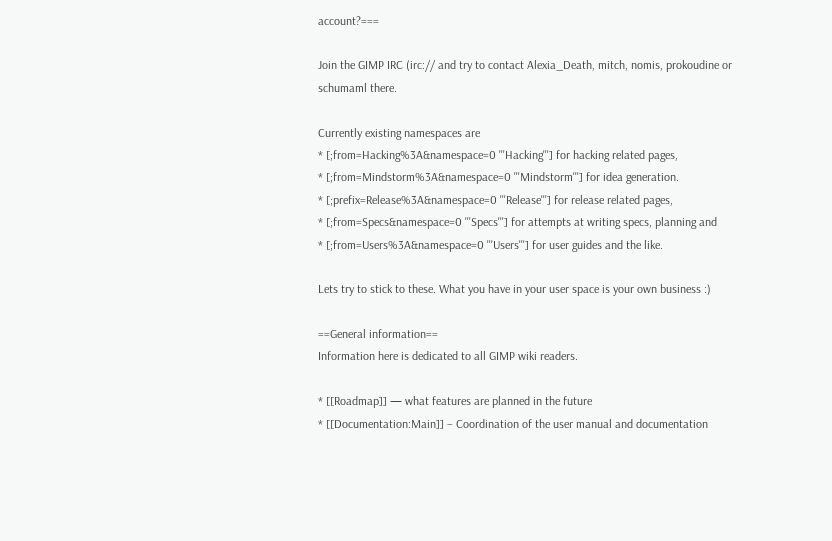account?===

Join the GIMP IRC (irc:// and try to contact Alexia_Death, mitch, nomis, prokoudine or schumaml there.

Currently existing namespaces are
* [;from=Hacking%3A&namespace=0 '''Hacking'''] for hacking related pages,
* [;from=Mindstorm%3A&namespace=0 '''Mindstorm'''] for idea generation.
* [;prefix=Release%3A&namespace=0 '''Release'''] for release related pages,
* [;from=Specs&namespace=0 '''Specs'''] for attempts at writing specs, planning and
* [;from=Users%3A&namespace=0 '''Users'''] for user guides and the like.

Lets try to stick to these. What you have in your user space is your own business :)

==General information==
Information here is dedicated to all GIMP wiki readers.

* [[Roadmap]] — what features are planned in the future
* [[Documentation:Main]] – Coordination of the user manual and documentation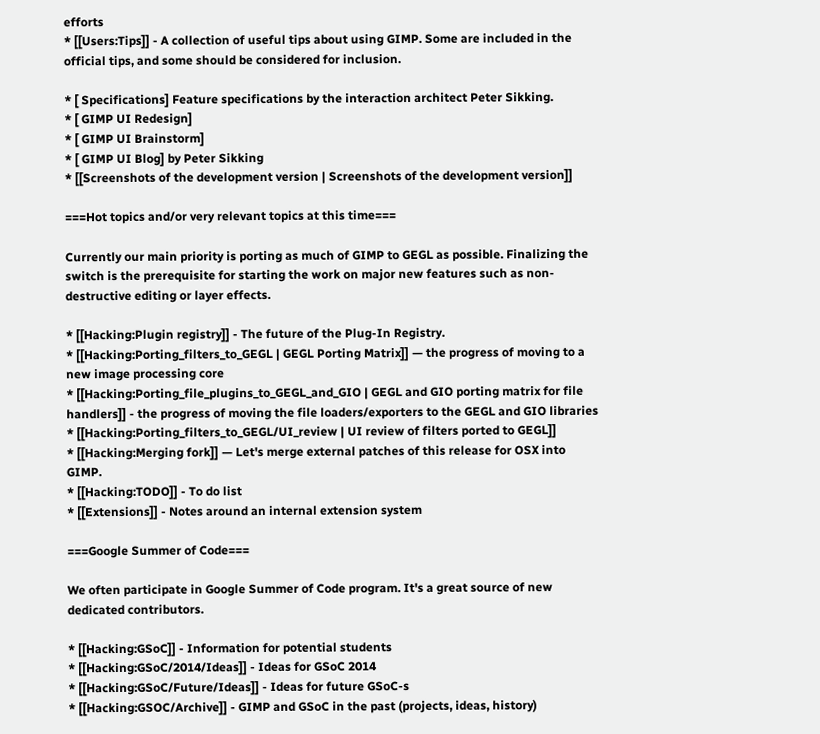efforts
* [[Users:Tips]] - A collection of useful tips about using GIMP. Some are included in the official tips, and some should be considered for inclusion.

* [ Specifications] Feature specifications by the interaction architect Peter Sikking.
* [ GIMP UI Redesign]
* [ GIMP UI Brainstorm]
* [ GIMP UI Blog] by Peter Sikking
* [[Screenshots of the development version | Screenshots of the development version]]

===Hot topics and/or very relevant topics at this time===

Currently our main priority is porting as much of GIMP to GEGL as possible. Finalizing the switch is the prerequisite for starting the work on major new features such as non-destructive editing or layer effects.

* [[Hacking:Plugin registry]] - The future of the Plug-In Registry.
* [[Hacking:Porting_filters_to_GEGL | GEGL Porting Matrix]] — the progress of moving to a new image processing core
* [[Hacking:Porting_file_plugins_to_GEGL_and_GIO | GEGL and GIO porting matrix for file handlers]] - the progress of moving the file loaders/exporters to the GEGL and GIO libraries
* [[Hacking:Porting_filters_to_GEGL/UI_review | UI review of filters ported to GEGL]]
* [[Hacking:Merging fork]] — Let's merge external patches of this release for OSX into GIMP.
* [[Hacking:TODO]] - To do list
* [[Extensions]] - Notes around an internal extension system

===Google Summer of Code===

We often participate in Google Summer of Code program. It's a great source of new dedicated contributors.

* [[Hacking:GSoC]] - Information for potential students
* [[Hacking:GSoC/2014/Ideas]] - Ideas for GSoC 2014
* [[Hacking:GSoC/Future/Ideas]] - Ideas for future GSoC-s
* [[Hacking:GSOC/Archive]] - GIMP and GSoC in the past (projects, ideas, history)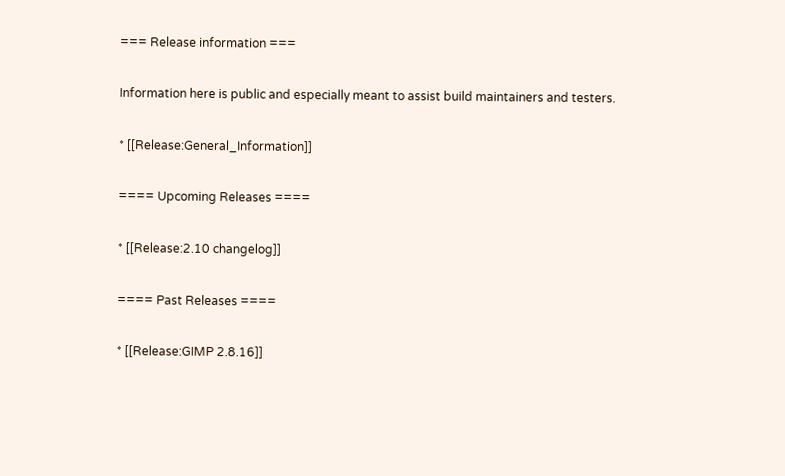=== Release information ===

Information here is public and especially meant to assist build maintainers and testers.

* [[Release:General_Information]]

==== Upcoming Releases ====

* [[Release:2.10 changelog]]

==== Past Releases ====

* [[Release:GIMP 2.8.16]]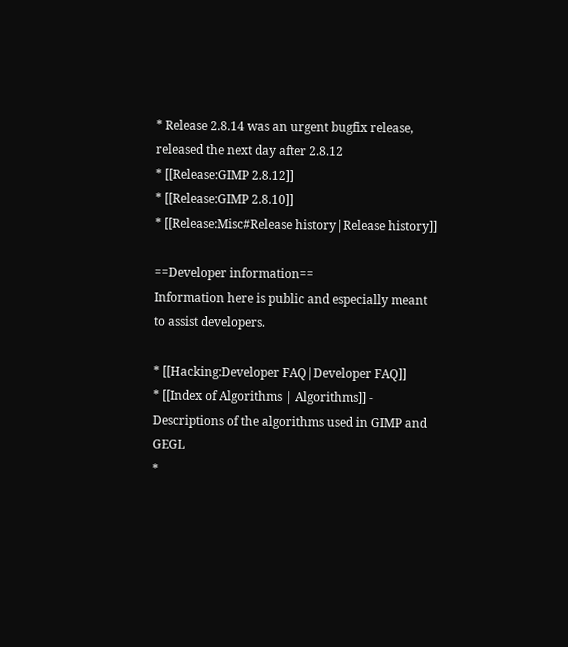* Release 2.8.14 was an urgent bugfix release, released the next day after 2.8.12
* [[Release:GIMP 2.8.12]]
* [[Release:GIMP 2.8.10]]
* [[Release:Misc#Release history|Release history]]

==Developer information==
Information here is public and especially meant to assist developers.

* [[Hacking:Developer FAQ|Developer FAQ]]
* [[Index of Algorithms | Algorithms]] - Descriptions of the algorithms used in GIMP and GEGL
*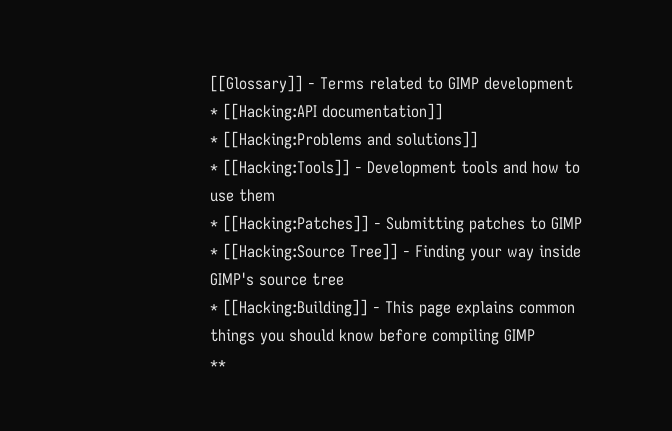[[Glossary]] - Terms related to GIMP development
* [[Hacking:API documentation]]
* [[Hacking:Problems and solutions]]
* [[Hacking:Tools]] - Development tools and how to use them
* [[Hacking:Patches]] - Submitting patches to GIMP
* [[Hacking:Source Tree]] - Finding your way inside GIMP's source tree
* [[Hacking:Building]] - This page explains common things you should know before compiling GIMP
**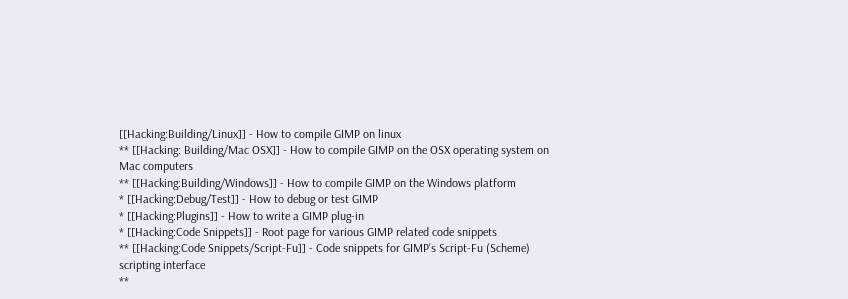[[Hacking:Building/Linux]] - How to compile GIMP on linux
** [[Hacking: Building/Mac OSX]] - How to compile GIMP on the OSX operating system on Mac computers
** [[Hacking:Building/Windows]] - How to compile GIMP on the Windows platform
* [[Hacking:Debug/Test]] - How to debug or test GIMP
* [[Hacking:Plugins]] - How to write a GIMP plug-in
* [[Hacking:Code Snippets]] - Root page for various GIMP related code snippets
** [[Hacking:Code Snippets/Script-Fu]] - Code snippets for GIMP's Script-Fu (Scheme) scripting interface
**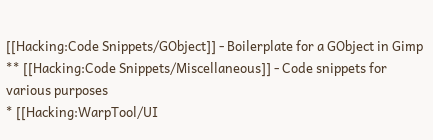[[Hacking:Code Snippets/GObject]] - Boilerplate for a GObject in Gimp
** [[Hacking:Code Snippets/Miscellaneous]] - Code snippets for various purposes
* [[Hacking:WarpTool/UI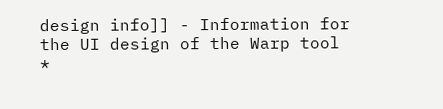design info]] - Information for the UI design of the Warp tool
*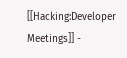[[Hacking:Developer Meetings]] -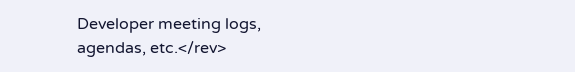Developer meeting logs, agendas, etc.</rev>